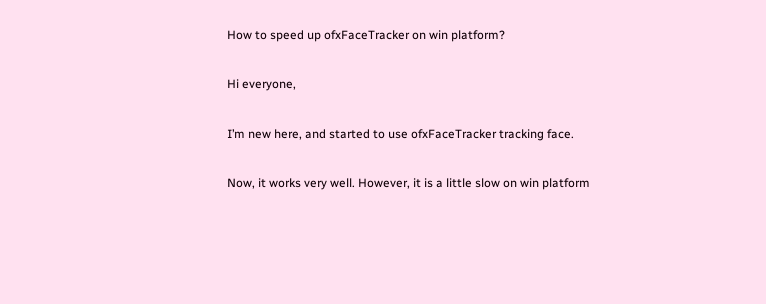How to speed up ofxFaceTracker on win platform?

Hi everyone,

I’m new here, and started to use ofxFaceTracker tracking face.

Now, it works very well. However, it is a little slow on win platform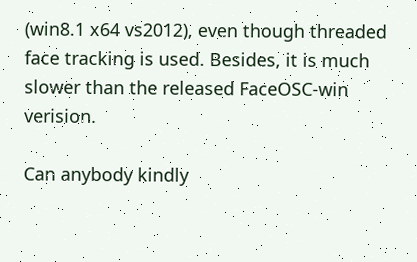(win8.1 x64 vs2012), even though threaded face tracking is used. Besides, it is much slower than the released FaceOSC-win verision.

Can anybody kindly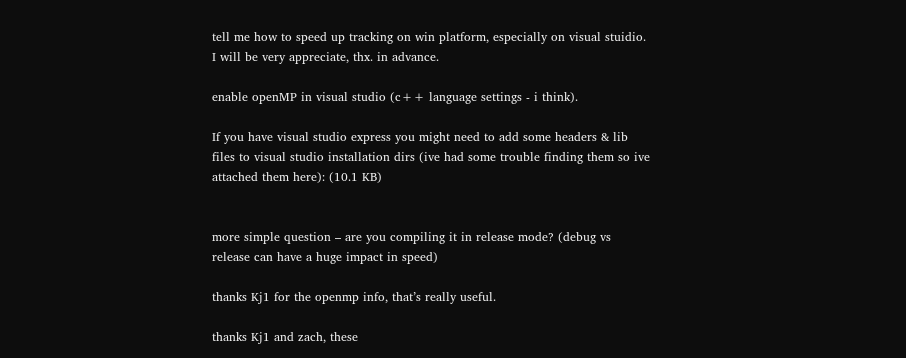tell me how to speed up tracking on win platform, especially on visual stuidio. I will be very appreciate, thx. in advance.

enable openMP in visual studio (c++ language settings - i think).

If you have visual studio express you might need to add some headers & lib files to visual studio installation dirs (ive had some trouble finding them so ive attached them here): (10.1 KB)


more simple question – are you compiling it in release mode? (debug vs release can have a huge impact in speed)

thanks Kj1 for the openmp info, that’s really useful.

thanks Kj1 and zach, these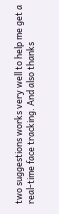two suggestions works very well to help me get a real-time face tracking. And also thanks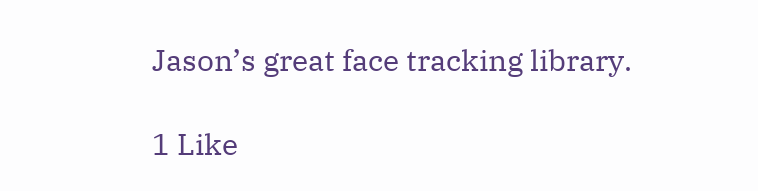Jason’s great face tracking library.

1 Like